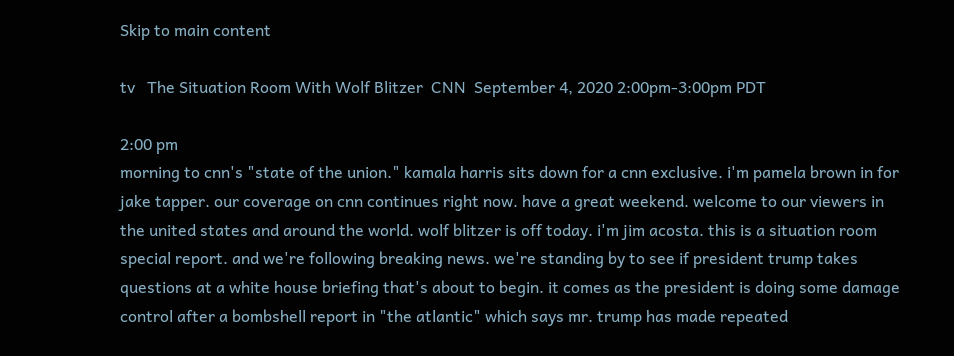Skip to main content

tv   The Situation Room With Wolf Blitzer  CNN  September 4, 2020 2:00pm-3:00pm PDT

2:00 pm
morning to cnn's "state of the union." kamala harris sits down for a cnn exclusive. i'm pamela brown in for jake tapper. our coverage on cnn continues right now. have a great weekend. welcome to our viewers in the united states and around the world. wolf blitzer is off today. i'm jim acosta. this is a situation room special report. and we're following breaking news. we're standing by to see if president trump takes questions at a white house briefing that's about to begin. it comes as the president is doing some damage control after a bombshell report in "the atlantic" which says mr. trump has made repeated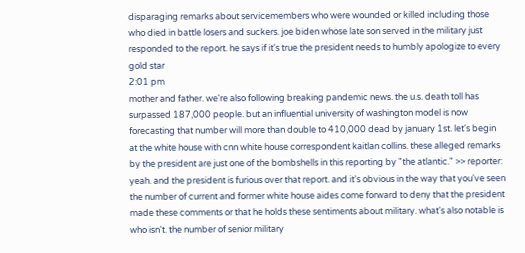disparaging remarks about servicemembers who were wounded or killed including those who died in battle losers and suckers. joe biden whose late son served in the military just responded to the report. he says if it's true the president needs to humbly apologize to every gold star
2:01 pm
mother and father. we're also following breaking pandemic news. the u.s. death toll has surpassed 187,000 people. but an influential university of washington model is now forecasting that number will more than double to 410,000 dead by january 1st. let's begin at the white house with cnn white house correspondent kaitlan collins. these alleged remarks by the president are just one of the bombshells in this reporting by "the atlantic." >> reporter: yeah. and the president is furious over that report. and it's obvious in the way that you've seen the number of current and former white house aides come forward to deny that the president made these comments or that he holds these sentiments about military. what's also notable is who isn't. the number of senior military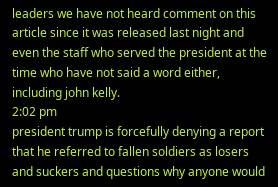leaders we have not heard comment on this article since it was released last night and even the staff who served the president at the time who have not said a word either, including john kelly.
2:02 pm
president trump is forcefully denying a report that he referred to fallen soldiers as losers and suckers and questions why anyone would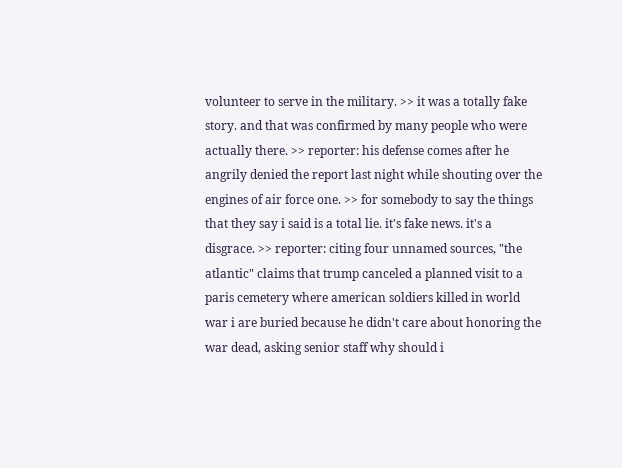volunteer to serve in the military. >> it was a totally fake story. and that was confirmed by many people who were actually there. >> reporter: his defense comes after he angrily denied the report last night while shouting over the engines of air force one. >> for somebody to say the things that they say i said is a total lie. it's fake news. it's a disgrace. >> reporter: citing four unnamed sources, "the atlantic" claims that trump canceled a planned visit to a paris cemetery where american soldiers killed in world war i are buried because he didn't care about honoring the war dead, asking senior staff why should i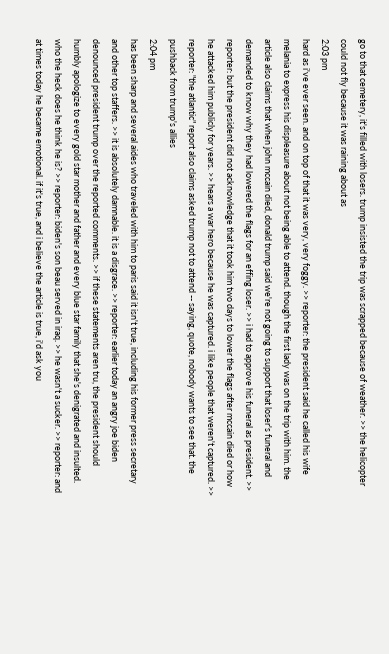go to that cemetery, it's filled with losers. trump insisted the trip was scrapped because of weather. >> the helicopter could not fly because it was raining about as
2:03 pm
hard as i've ever seen. and on top of that it was very, very foggy. >> reporter: the president said he called his wife melania to express his displeasure about not being able to attend. though the first lady was on the trip with him. the article also claims that when john mccain died, donald trump said we're not going to support that loser's funeral and demanded to know why they had lowered the flags for an effing loser. >> i had to approve his funeral as president. >> reporter: but the president did not acknowledge that it took him two days to lower the flags after mccain died or how he attacked him publicly for years. >> hears a war hero because he was captured. i like people that weren't captured. >> reporter: "the atlantic" report also claims asked trump not to attend -- saying, quote, nobody wants to see that. the pushback from trump's allies
2:04 pm
has been sharp and several aides who traveled with him to paris said it isn't true, including his former press secretary and other top staffers. >> it is absolutely damnable. it is a disgrace. >> reporter: earlier today an angry joe biden denounced president trump over the reported comments. >> if these statements aren tru, the president should humbly apologize to every gold star mother and father and every blue star family that she's denigrated and insulted. who the heck does he think he is? >> reporter: biden's son beau served in iraq. >> he wasn't a sucker. >> reporter: and at times today he became emotional. if it's true, and i believe the article is true, i'd ask you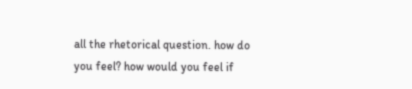all the rhetorical question. how do you feel? how would you feel if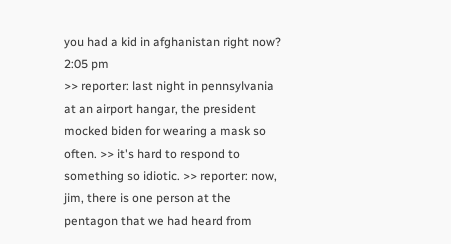you had a kid in afghanistan right now?
2:05 pm
>> reporter: last night in pennsylvania at an airport hangar, the president mocked biden for wearing a mask so often. >> it's hard to respond to something so idiotic. >> reporter: now, jim, there is one person at the pentagon that we had heard from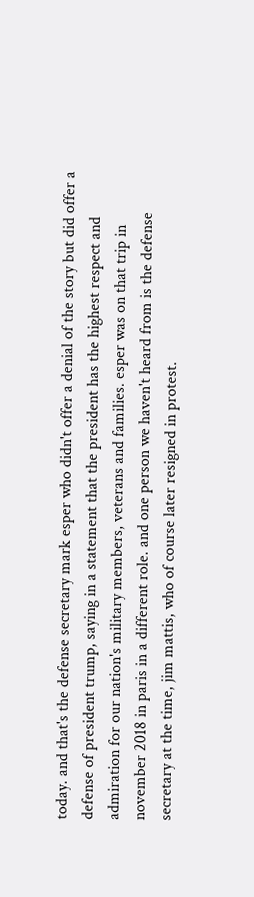today. and that's the defense secretary mark esper who didn't offer a denial of the story but did offer a defense of president trump, saying in a statement that the president has the highest respect and admiration for our nation's military members, veterans and families. esper was on that trip in november 2018 in paris in a different role. and one person we haven't heard from is the defense secretary at the time, jim mattis, who of course later resigned in protest.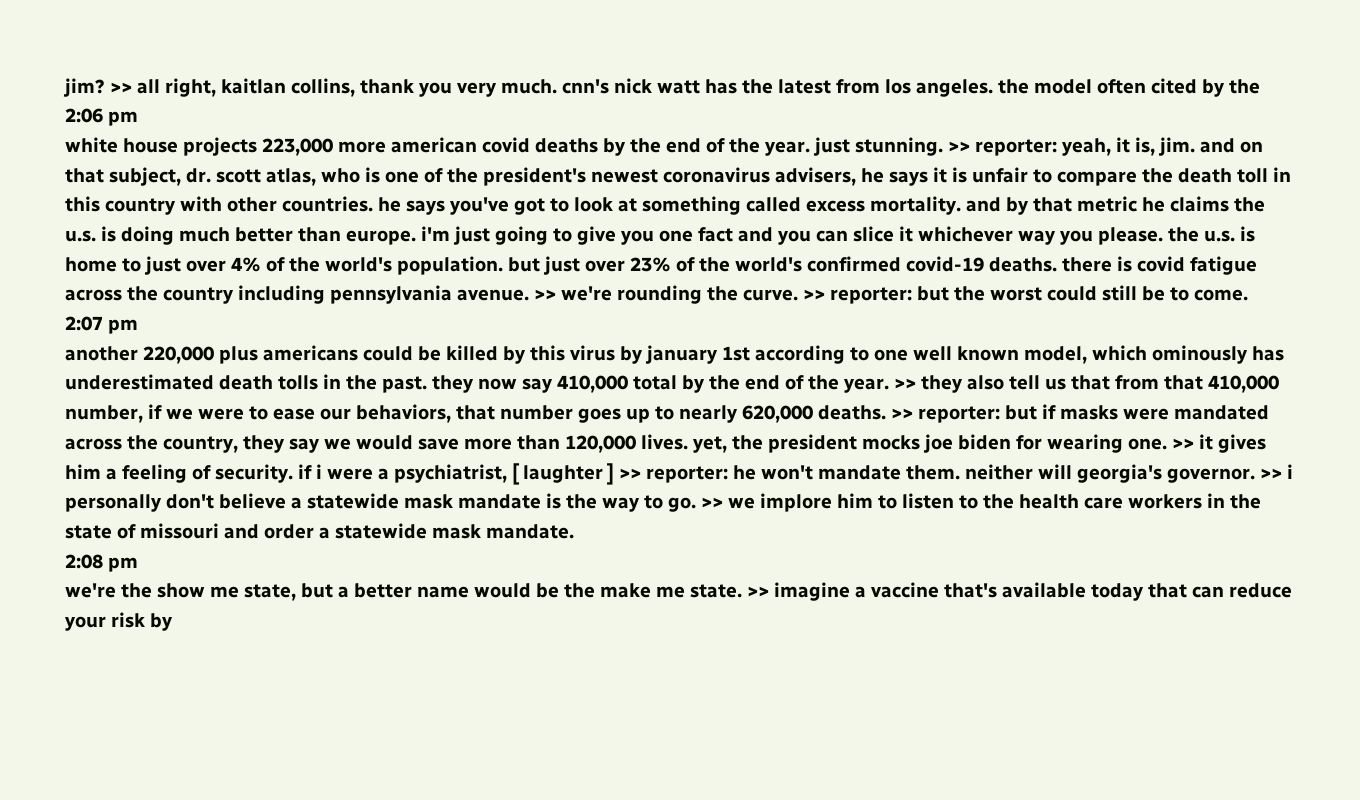jim? >> all right, kaitlan collins, thank you very much. cnn's nick watt has the latest from los angeles. the model often cited by the
2:06 pm
white house projects 223,000 more american covid deaths by the end of the year. just stunning. >> reporter: yeah, it is, jim. and on that subject, dr. scott atlas, who is one of the president's newest coronavirus advisers, he says it is unfair to compare the death toll in this country with other countries. he says you've got to look at something called excess mortality. and by that metric he claims the u.s. is doing much better than europe. i'm just going to give you one fact and you can slice it whichever way you please. the u.s. is home to just over 4% of the world's population. but just over 23% of the world's confirmed covid-19 deaths. there is covid fatigue across the country including pennsylvania avenue. >> we're rounding the curve. >> reporter: but the worst could still be to come.
2:07 pm
another 220,000 plus americans could be killed by this virus by january 1st according to one well known model, which ominously has underestimated death tolls in the past. they now say 410,000 total by the end of the year. >> they also tell us that from that 410,000 number, if we were to ease our behaviors, that number goes up to nearly 620,000 deaths. >> reporter: but if masks were mandated across the country, they say we would save more than 120,000 lives. yet, the president mocks joe biden for wearing one. >> it gives him a feeling of security. if i were a psychiatrist, [ laughter ] >> reporter: he won't mandate them. neither will georgia's governor. >> i personally don't believe a statewide mask mandate is the way to go. >> we implore him to listen to the health care workers in the state of missouri and order a statewide mask mandate.
2:08 pm
we're the show me state, but a better name would be the make me state. >> imagine a vaccine that's available today that can reduce your risk by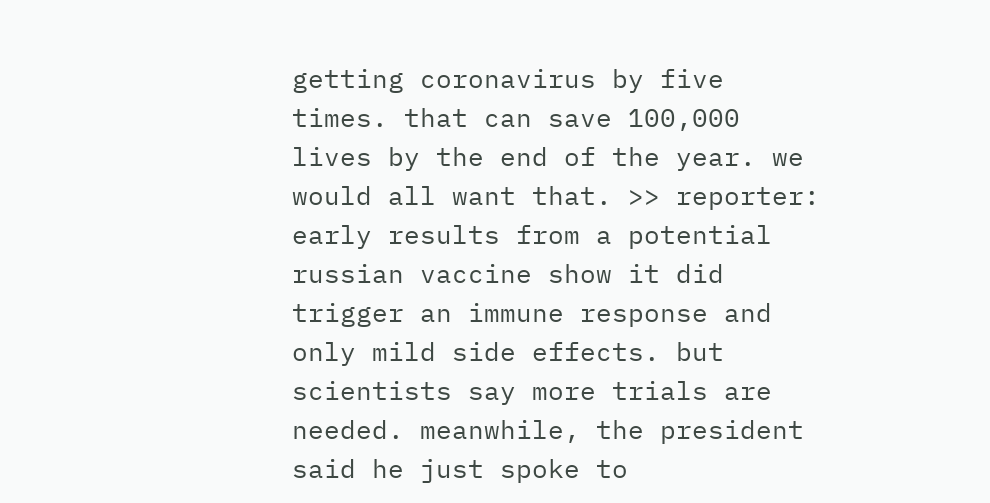getting coronavirus by five times. that can save 100,000 lives by the end of the year. we would all want that. >> reporter: early results from a potential russian vaccine show it did trigger an immune response and only mild side effects. but scientists say more trials are needed. meanwhile, the president said he just spoke to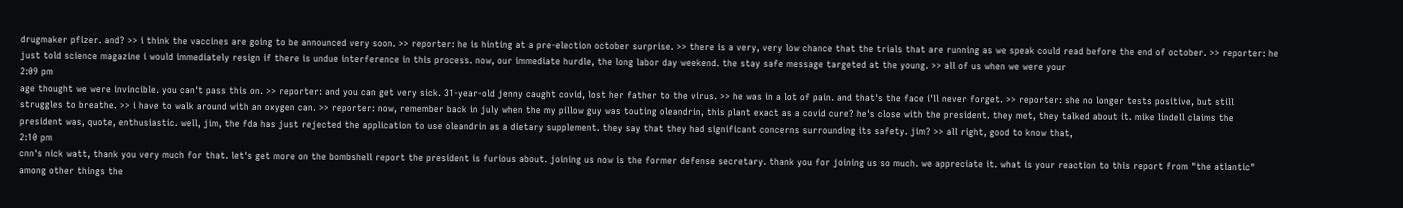drugmaker pfizer. and? >> i think the vaccines are going to be announced very soon. >> reporter: he is hinting at a pre-election october surprise. >> there is a very, very low chance that the trials that are running as we speak could read before the end of october. >> reporter: he just told science magazine i would immediately resign if there is undue interference in this process. now, our immediate hurdle, the long labor day weekend. the stay safe message targeted at the young. >> all of us when we were your
2:09 pm
age thought we were invincible. you can't pass this on. >> reporter: and you can get very sick. 31-year-old jenny caught covid, lost her father to the virus. >> he was in a lot of pain. and that's the face i'll never forget. >> reporter: she no longer tests positive, but still struggles to breathe. >> i have to walk around with an oxygen can. >> reporter: now, remember back in july when the my pillow guy was touting oleandrin, this plant exact as a covid cure? he's close with the president. they met, they talked about it. mike lindell claims the president was, quote, enthusiastic. well, jim, the fda has just rejected the application to use oleandrin as a dietary supplement. they say that they had significant concerns surrounding its safety. jim? >> all right, good to know that,
2:10 pm
cnn's nick watt, thank you very much for that. let's get more on the bombshell report the president is furious about. joining us now is the former defense secretary. thank you for joining us so much. we appreciate it. what is your reaction to this report from "the atlantic" among other things the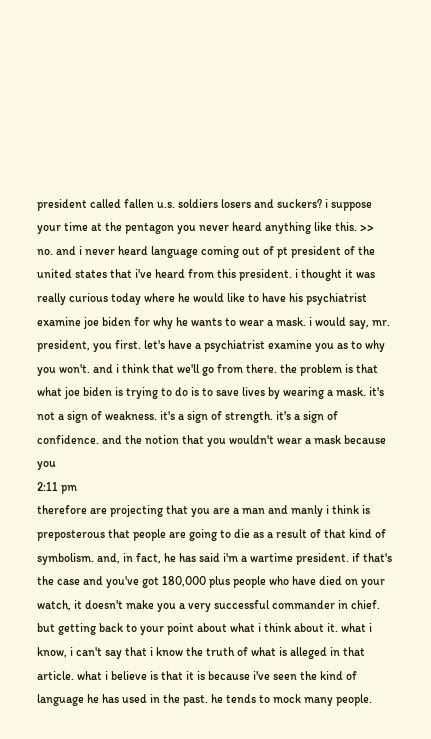president called fallen u.s. soldiers losers and suckers? i suppose your time at the pentagon you never heard anything like this. >> no. and i never heard language coming out of pt president of the united states that i've heard from this president. i thought it was really curious today where he would like to have his psychiatrist examine joe biden for why he wants to wear a mask. i would say, mr. president, you first. let's have a psychiatrist examine you as to why you won't. and i think that we'll go from there. the problem is that what joe biden is trying to do is to save lives by wearing a mask. it's not a sign of weakness. it's a sign of strength. it's a sign of confidence. and the notion that you wouldn't wear a mask because you
2:11 pm
therefore are projecting that you are a man and manly i think is preposterous that people are going to die as a result of that kind of symbolism. and, in fact, he has said i'm a wartime president. if that's the case and you've got 180,000 plus people who have died on your watch, it doesn't make you a very successful commander in chief. but getting back to your point about what i think about it. what i know, i can't say that i know the truth of what is alleged in that article. what i believe is that it is because i've seen the kind of language he has used in the past. he tends to mock many people.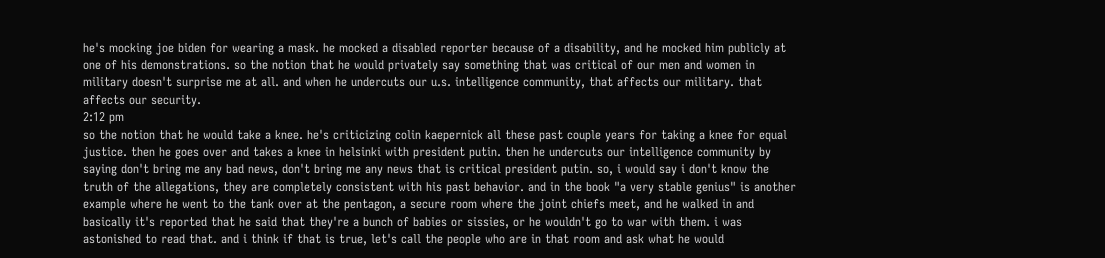he's mocking joe biden for wearing a mask. he mocked a disabled reporter because of a disability, and he mocked him publicly at one of his demonstrations. so the notion that he would privately say something that was critical of our men and women in military doesn't surprise me at all. and when he undercuts our u.s. intelligence community, that affects our military. that affects our security.
2:12 pm
so the notion that he would take a knee. he's criticizing colin kaepernick all these past couple years for taking a knee for equal justice. then he goes over and takes a knee in helsinki with president putin. then he undercuts our intelligence community by saying don't bring me any bad news, don't bring me any news that is critical president putin. so, i would say i don't know the truth of the allegations, they are completely consistent with his past behavior. and in the book "a very stable genius" is another example where he went to the tank over at the pentagon, a secure room where the joint chiefs meet, and he walked in and basically it's reported that he said that they're a bunch of babies or sissies, or he wouldn't go to war with them. i was astonished to read that. and i think if that is true, let's call the people who are in that room and ask what he would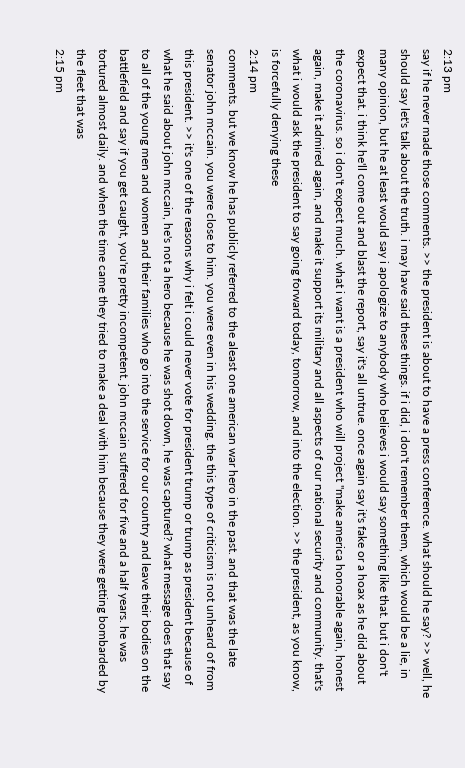2:13 pm
say if he never made those comments. >> the president is about to have a press conference. what should he say? >> well, he should say let's talk about the truth. i may have said these things. if i did, i don't remember them, which would be a lie, in many opinion, but he at least would say i apologize to anybody who believes i would say something like that. but i don't expect that. i think he'll come out and blast the report, say it's all untrue. once again say it's fake or a hoax as he did about the coronavirus. so i don't expect much. what i want is a president who will project "make america honorable again, honest again, make it admired again, and make it support its military and all aspects of our national security and community. that's what i would ask the president to say going forward today, tomorrow, and into the election. >> the president, as you know, is forcefully denying these
2:14 pm
comments. but we know he has publicly referred to the aleast one american war hero in the past. and that was the late senator john mccain. you were close to him. you were even in his wedding. the this type of criticism is not unheard of from this president. >> it's one of the reasons why i felt i could never vote for president trump or trump as president because of what he said about john mccain, he's not a hero because he was shot down, he was captured? what message does that say to all of the young men and women and their families who go into the service for our country and leave their bodies on the battlefield and say if you get caught, you're pretty incompetent. john mccain suffered for five and a half years. he was tortured almost daily. and when the time came they tried to make a deal with him because they were getting bombarded by the fleet that was
2:15 pm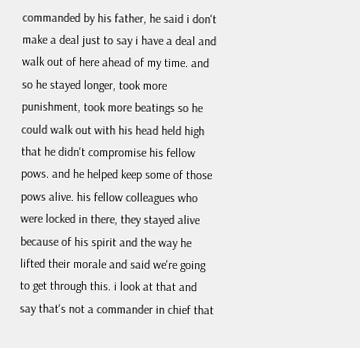commanded by his father, he said i don't make a deal just to say i have a deal and walk out of here ahead of my time. and so he stayed longer, took more punishment, took more beatings so he could walk out with his head held high that he didn't compromise his fellow pows. and he helped keep some of those pows alive. his fellow colleagues who were locked in there, they stayed alive because of his spirit and the way he lifted their morale and said we're going to get through this. i look at that and say that's not a commander in chief that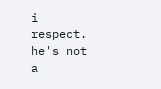i respect. he's not a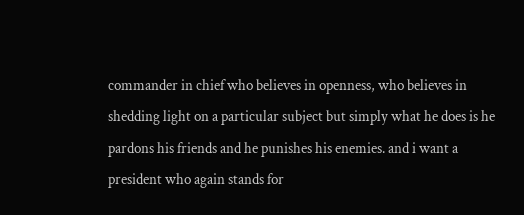commander in chief who believes in openness, who believes in shedding light on a particular subject but simply what he does is he pardons his friends and he punishes his enemies. and i want a president who again stands for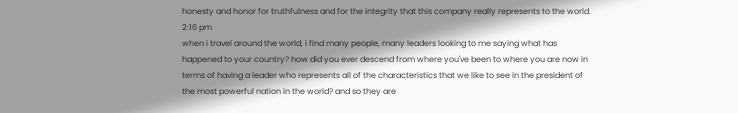honesty and honor for truthfulness and for the integrity that this company really represents to the world.
2:16 pm
when i travel around the world, i find many people, many leaders looking to me saying what has happened to your country? how did you ever descend from where you've been to where you are now in terms of having a leader who represents all of the characteristics that we like to see in the president of the most powerful nation in the world? and so they are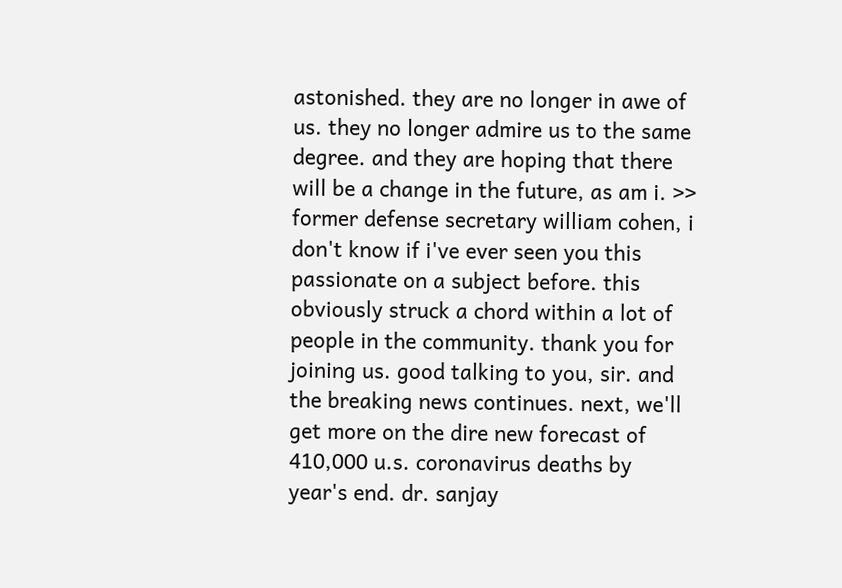astonished. they are no longer in awe of us. they no longer admire us to the same degree. and they are hoping that there will be a change in the future, as am i. >> former defense secretary william cohen, i don't know if i've ever seen you this passionate on a subject before. this obviously struck a chord within a lot of people in the community. thank you for joining us. good talking to you, sir. and the breaking news continues. next, we'll get more on the dire new forecast of 410,000 u.s. coronavirus deaths by year's end. dr. sanjay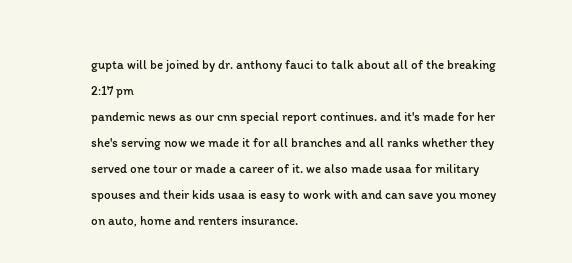gupta will be joined by dr. anthony fauci to talk about all of the breaking
2:17 pm
pandemic news as our cnn special report continues. and it's made for her she's serving now we made it for all branches and all ranks whether they served one tour or made a career of it. we also made usaa for military spouses and their kids usaa is easy to work with and can save you money on auto, home and renters insurance.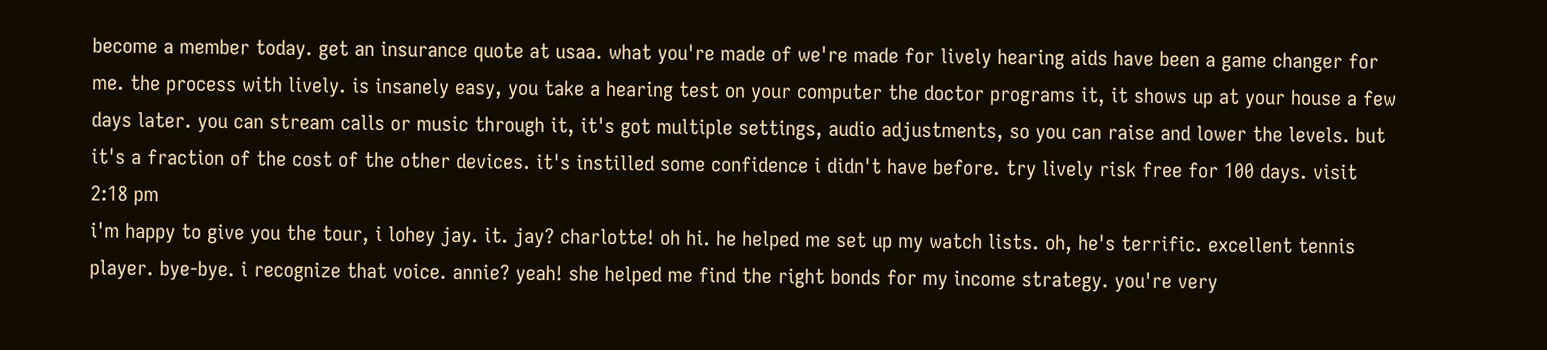become a member today. get an insurance quote at usaa. what you're made of we're made for lively hearing aids have been a game changer for me. the process with lively. is insanely easy, you take a hearing test on your computer the doctor programs it, it shows up at your house a few days later. you can stream calls or music through it, it's got multiple settings, audio adjustments, so you can raise and lower the levels. but it's a fraction of the cost of the other devices. it's instilled some confidence i didn't have before. try lively risk free for 100 days. visit
2:18 pm
i'm happy to give you the tour, i lohey jay. it. jay? charlotte! oh hi. he helped me set up my watch lists. oh, he's terrific. excellent tennis player. bye-bye. i recognize that voice. annie? yeah! she helped me find the right bonds for my income strategy. you're very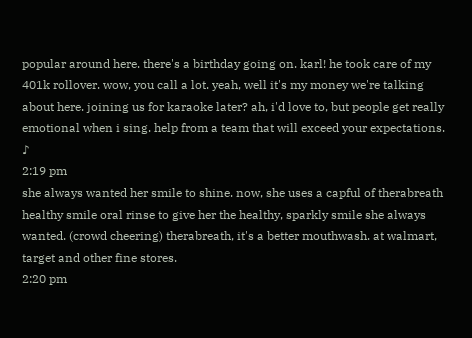popular around here. there's a birthday going on. karl! he took care of my 401k rollover. wow, you call a lot. yeah, well it's my money we're talking about here. joining us for karaoke later? ah, i'd love to, but people get really emotional when i sing. help from a team that will exceed your expectations. ♪
2:19 pm
she always wanted her smile to shine. now, she uses a capful of therabreath healthy smile oral rinse to give her the healthy, sparkly smile she always wanted. (crowd cheering) therabreath, it's a better mouthwash. at walmart, target and other fine stores.
2:20 pm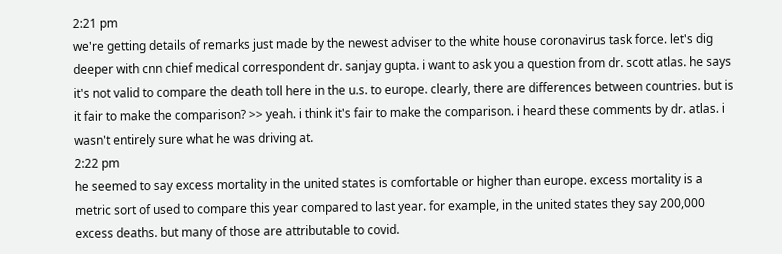2:21 pm
we're getting details of remarks just made by the newest adviser to the white house coronavirus task force. let's dig deeper with cnn chief medical correspondent dr. sanjay gupta. i want to ask you a question from dr. scott atlas. he says it's not valid to compare the death toll here in the u.s. to europe. clearly, there are differences between countries. but is it fair to make the comparison? >> yeah. i think it's fair to make the comparison. i heard these comments by dr. atlas. i wasn't entirely sure what he was driving at.
2:22 pm
he seemed to say excess mortality in the united states is comfortable or higher than europe. excess mortality is a metric sort of used to compare this year compared to last year. for example, in the united states they say 200,000 excess deaths. but many of those are attributable to covid.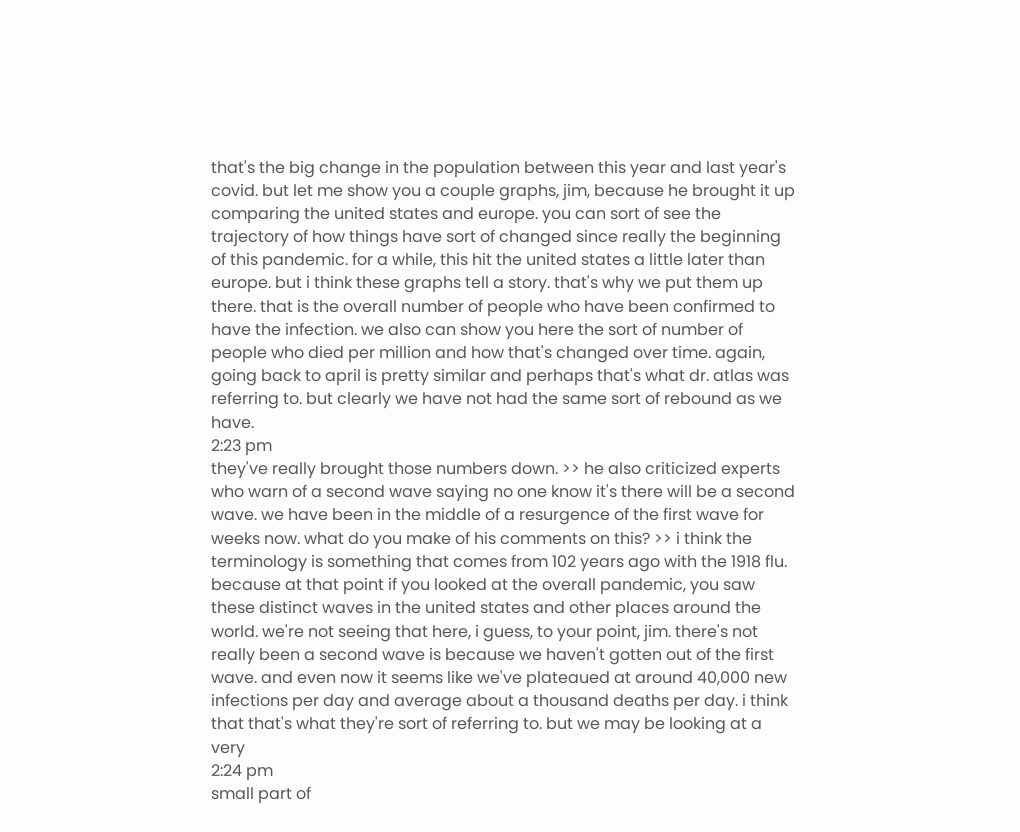that's the big change in the population between this year and last year's covid. but let me show you a couple graphs, jim, because he brought it up comparing the united states and europe. you can sort of see the trajectory of how things have sort of changed since really the beginning of this pandemic. for a while, this hit the united states a little later than europe. but i think these graphs tell a story. that's why we put them up there. that is the overall number of people who have been confirmed to have the infection. we also can show you here the sort of number of people who died per million and how that's changed over time. again, going back to april is pretty similar and perhaps that's what dr. atlas was referring to. but clearly we have not had the same sort of rebound as we have.
2:23 pm
they've really brought those numbers down. >> he also criticized experts who warn of a second wave saying no one know it's there will be a second wave. we have been in the middle of a resurgence of the first wave for weeks now. what do you make of his comments on this? >> i think the terminology is something that comes from 102 years ago with the 1918 flu. because at that point if you looked at the overall pandemic, you saw these distinct waves in the united states and other places around the world. we're not seeing that here, i guess, to your point, jim. there's not really been a second wave is because we haven't gotten out of the first wave. and even now it seems like we've plateaued at around 40,000 new infections per day and average about a thousand deaths per day. i think that that's what they're sort of referring to. but we may be looking at a very
2:24 pm
small part of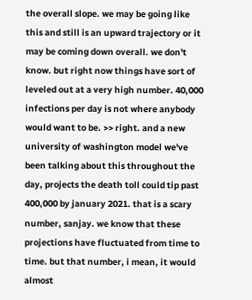the overall slope. we may be going like this and still is an upward trajectory or it may be coming down overall. we don't know. but right now things have sort of leveled out at a very high number. 40,000 infections per day is not where anybody would want to be. >> right. and a new university of washington model we've been talking about this throughout the day, projects the death toll could tip past 400,000 by january 2021. that is a scary number, sanjay. we know that these projections have fluctuated from time to time. but that number, i mean, it would almost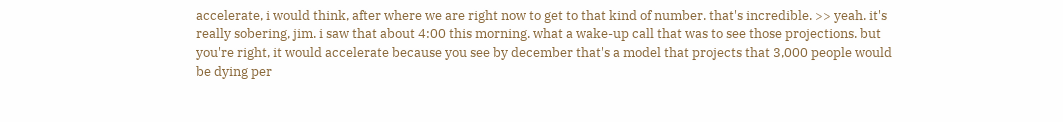accelerate, i would think, after where we are right now to get to that kind of number. that's incredible. >> yeah. it's really sobering, jim. i saw that about 4:00 this morning. what a wake-up call that was to see those projections. but you're right, it would accelerate because you see by december that's a model that projects that 3,000 people would be dying per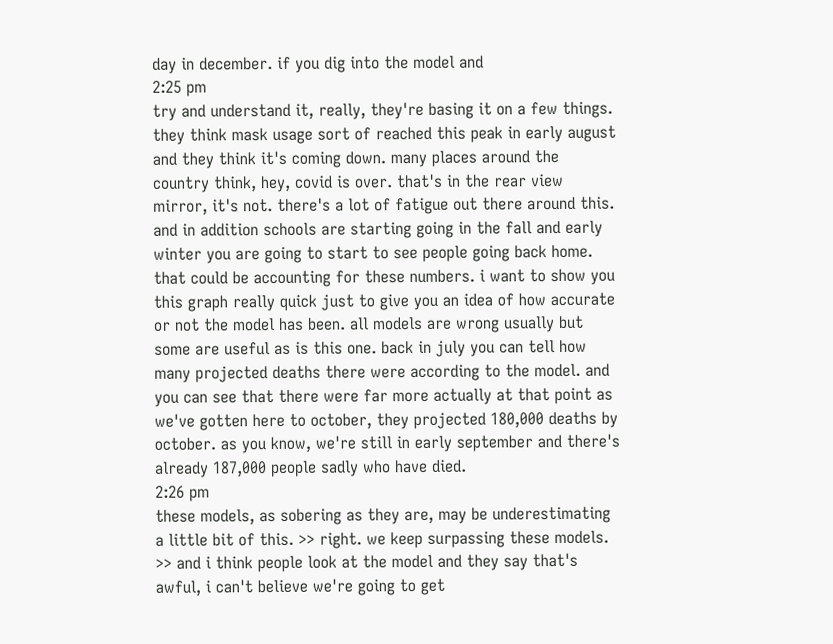day in december. if you dig into the model and
2:25 pm
try and understand it, really, they're basing it on a few things. they think mask usage sort of reached this peak in early august and they think it's coming down. many places around the country think, hey, covid is over. that's in the rear view mirror, it's not. there's a lot of fatigue out there around this. and in addition schools are starting going in the fall and early winter you are going to start to see people going back home. that could be accounting for these numbers. i want to show you this graph really quick just to give you an idea of how accurate or not the model has been. all models are wrong usually but some are useful as is this one. back in july you can tell how many projected deaths there were according to the model. and you can see that there were far more actually at that point as we've gotten here to october, they projected 180,000 deaths by october. as you know, we're still in early september and there's already 187,000 people sadly who have died.
2:26 pm
these models, as sobering as they are, may be underestimating a little bit of this. >> right. we keep surpassing these models. >> and i think people look at the model and they say that's awful, i can't believe we're going to get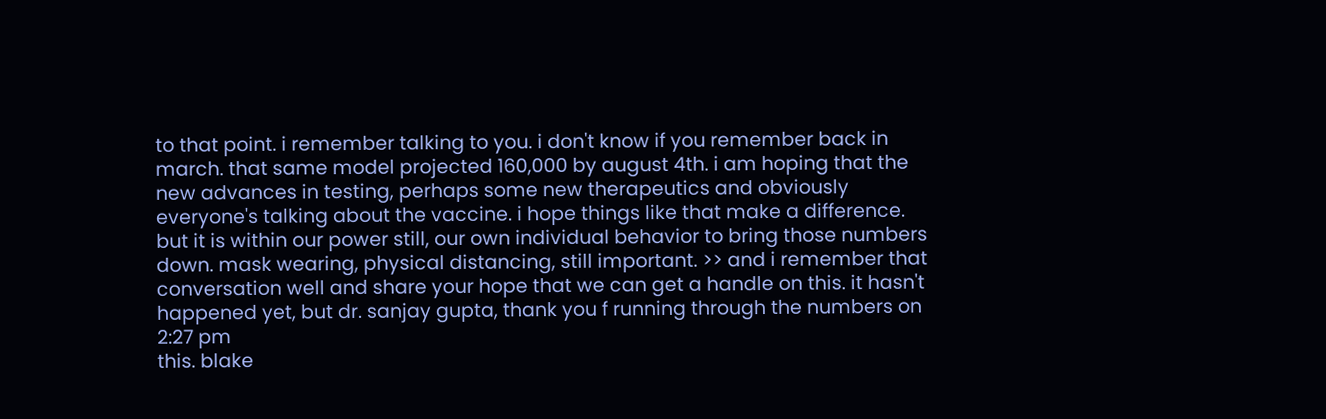to that point. i remember talking to you. i don't know if you remember back in march. that same model projected 160,000 by august 4th. i am hoping that the new advances in testing, perhaps some new therapeutics and obviously everyone's talking about the vaccine. i hope things like that make a difference. but it is within our power still, our own individual behavior to bring those numbers down. mask wearing, physical distancing, still important. >> and i remember that conversation well and share your hope that we can get a handle on this. it hasn't happened yet, but dr. sanjay gupta, thank you f running through the numbers on
2:27 pm
this. blake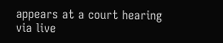appears at a court hearing via live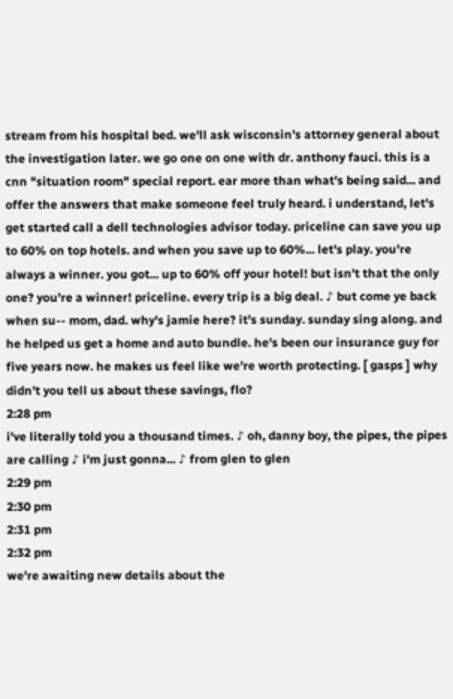stream from his hospital bed. we'll ask wisconsin's attorney general about the investigation later. we go one on one with dr. anthony fauci. this is a cnn "situation room" special report. ear more than what's being said... and offer the answers that make someone feel truly heard. i understand, let's get started call a dell technologies advisor today. priceline can save you up to 60% on top hotels. and when you save up to 60%... let's play. you're always a winner. you got... up to 60% off your hotel! but isn't that the only one? you're a winner! priceline. every trip is a big deal. ♪ but come ye back when su-- mom, dad. why's jamie here? it's sunday. sunday sing along. and he helped us get a home and auto bundle. he's been our insurance guy for five years now. he makes us feel like we're worth protecting. [ gasps ] why didn't you tell us about these savings, flo?
2:28 pm
i've literally told you a thousand times. ♪ oh, danny boy, the pipes, the pipes are calling ♪ i'm just gonna... ♪ from glen to glen
2:29 pm
2:30 pm
2:31 pm
2:32 pm
we're awaiting new details about the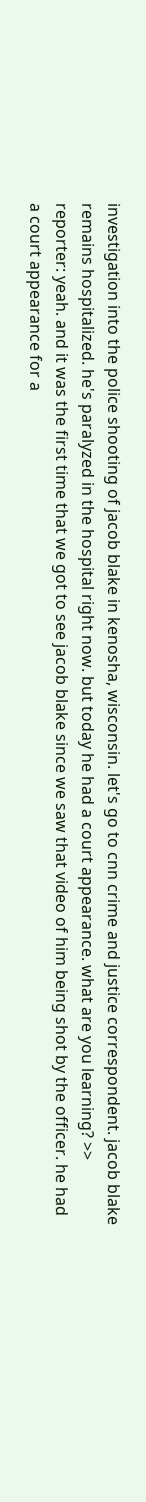investigation into the police shooting of jacob blake in kenosha, wisconsin. let's go to cnn crime and justice correspondent. jacob blake remains hospitalized. he's paralyzed in the hospital right now. but today he had a court appearance. what are you learning? >> reporter: yeah. and it was the first time that we got to see jacob blake since we saw that video of him being shot by the officer. he had a court appearance for a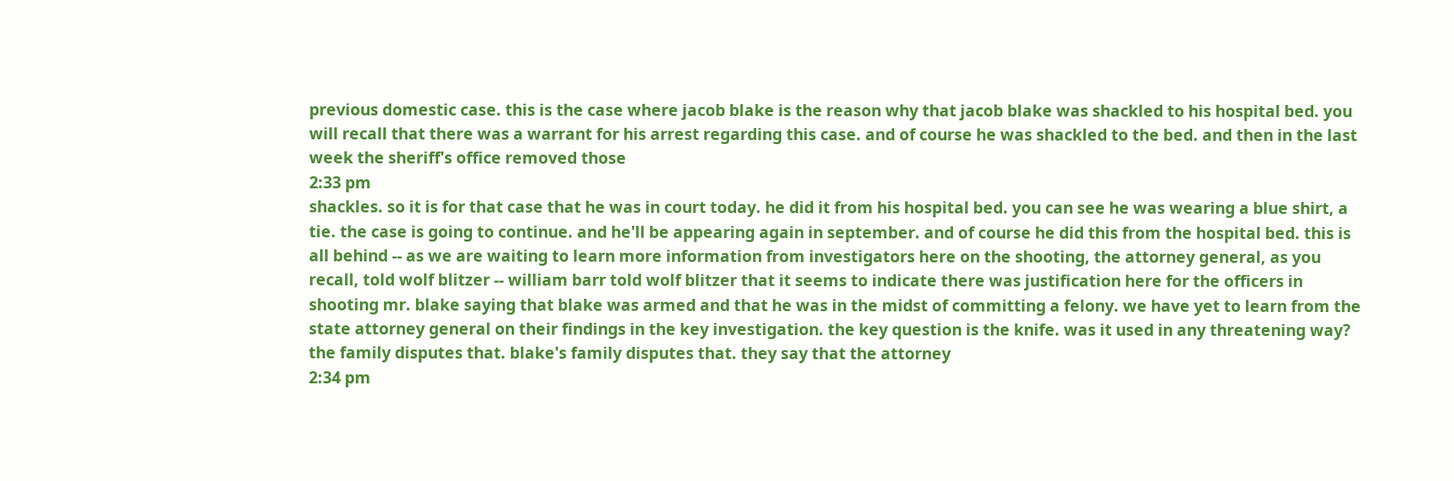previous domestic case. this is the case where jacob blake is the reason why that jacob blake was shackled to his hospital bed. you will recall that there was a warrant for his arrest regarding this case. and of course he was shackled to the bed. and then in the last week the sheriff's office removed those
2:33 pm
shackles. so it is for that case that he was in court today. he did it from his hospital bed. you can see he was wearing a blue shirt, a tie. the case is going to continue. and he'll be appearing again in september. and of course he did this from the hospital bed. this is all behind -- as we are waiting to learn more information from investigators here on the shooting, the attorney general, as you recall, told wolf blitzer -- william barr told wolf blitzer that it seems to indicate there was justification here for the officers in shooting mr. blake saying that blake was armed and that he was in the midst of committing a felony. we have yet to learn from the state attorney general on their findings in the key investigation. the key question is the knife. was it used in any threatening way? the family disputes that. blake's family disputes that. they say that the attorney
2:34 pm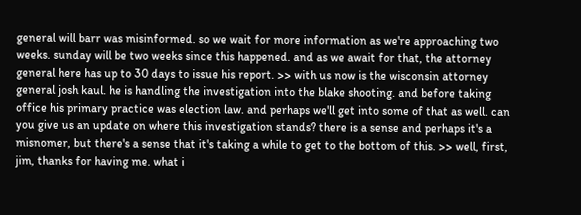general will barr was misinformed. so we wait for more information as we're approaching two weeks. sunday will be two weeks since this happened. and as we await for that, the attorney general here has up to 30 days to issue his report. >> with us now is the wisconsin attorney general josh kaul. he is handling the investigation into the blake shooting. and before taking office his primary practice was election law. and perhaps we'll get into some of that as well. can you give us an update on where this investigation stands? there is a sense and perhaps it's a misnomer, but there's a sense that it's taking a while to get to the bottom of this. >> well, first, jim, thanks for having me. what i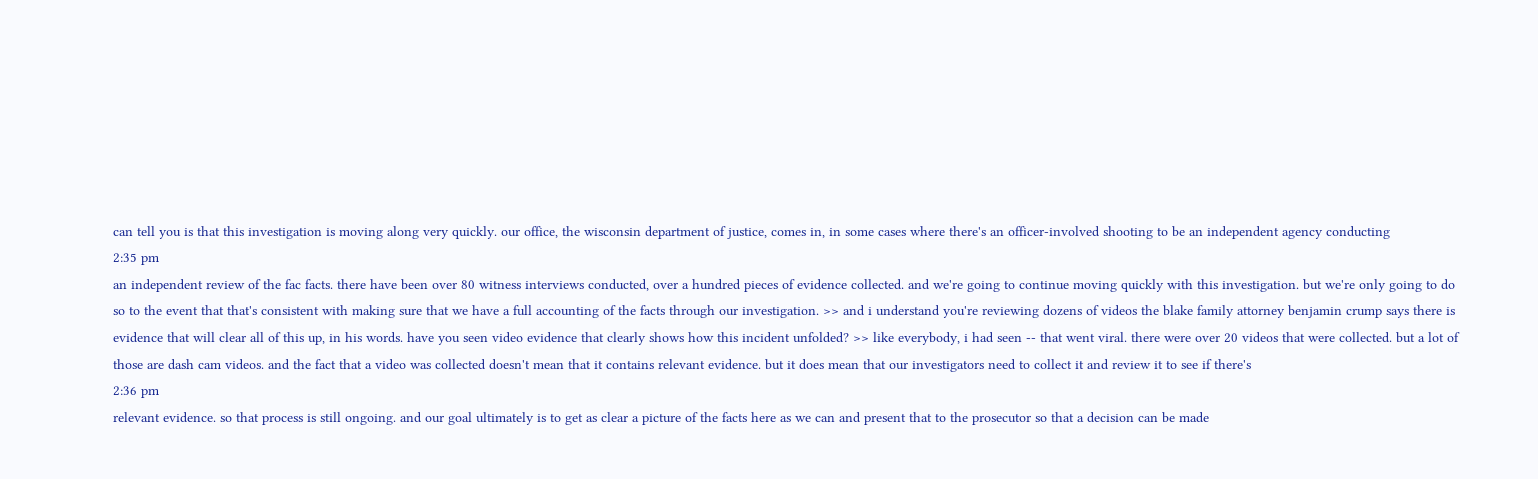can tell you is that this investigation is moving along very quickly. our office, the wisconsin department of justice, comes in, in some cases where there's an officer-involved shooting to be an independent agency conducting
2:35 pm
an independent review of the fac facts. there have been over 80 witness interviews conducted, over a hundred pieces of evidence collected. and we're going to continue moving quickly with this investigation. but we're only going to do so to the event that that's consistent with making sure that we have a full accounting of the facts through our investigation. >> and i understand you're reviewing dozens of videos the blake family attorney benjamin crump says there is evidence that will clear all of this up, in his words. have you seen video evidence that clearly shows how this incident unfolded? >> like everybody, i had seen -- that went viral. there were over 20 videos that were collected. but a lot of those are dash cam videos. and the fact that a video was collected doesn't mean that it contains relevant evidence. but it does mean that our investigators need to collect it and review it to see if there's
2:36 pm
relevant evidence. so that process is still ongoing. and our goal ultimately is to get as clear a picture of the facts here as we can and present that to the prosecutor so that a decision can be made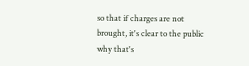so that if charges are not brought, it's clear to the public why that's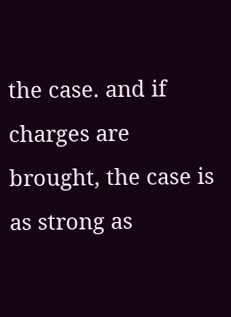the case. and if charges are brought, the case is as strong as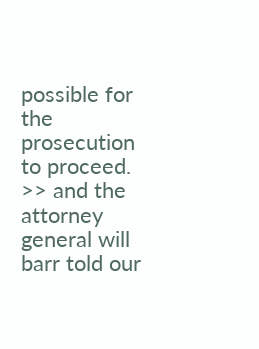possible for the prosecution to proceed. >> and the attorney general will barr told our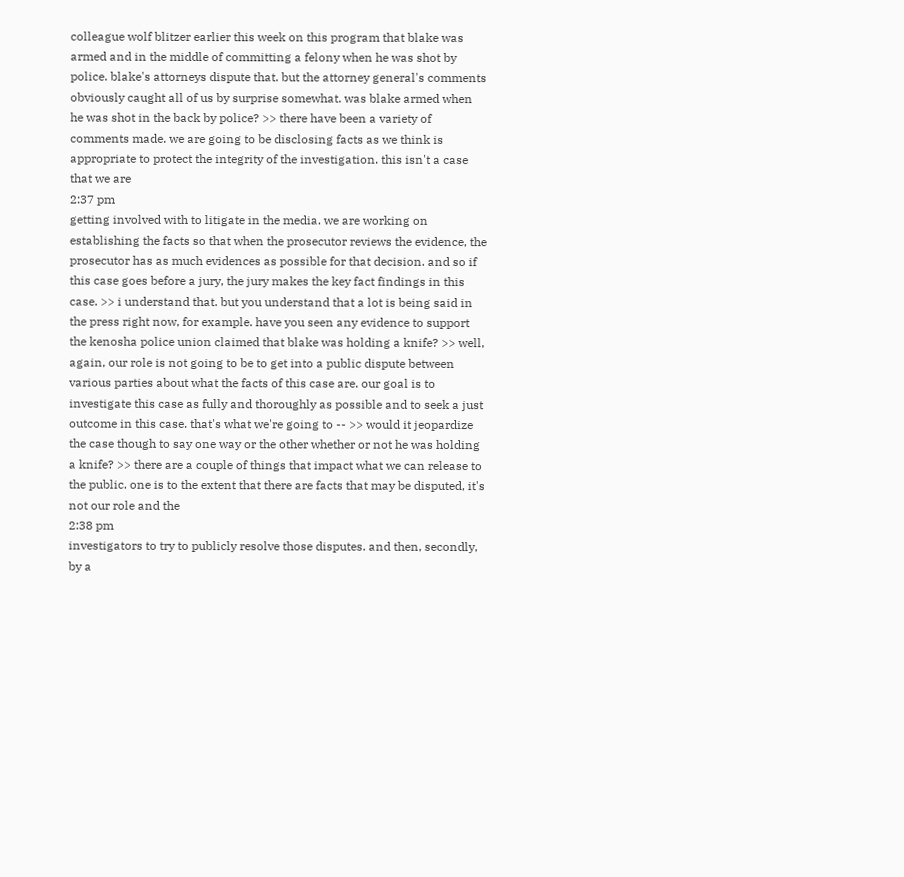colleague wolf blitzer earlier this week on this program that blake was armed and in the middle of committing a felony when he was shot by police. blake's attorneys dispute that. but the attorney general's comments obviously caught all of us by surprise somewhat. was blake armed when he was shot in the back by police? >> there have been a variety of comments made. we are going to be disclosing facts as we think is appropriate to protect the integrity of the investigation. this isn't a case that we are
2:37 pm
getting involved with to litigate in the media. we are working on establishing the facts so that when the prosecutor reviews the evidence, the prosecutor has as much evidences as possible for that decision. and so if this case goes before a jury, the jury makes the key fact findings in this case. >> i understand that. but you understand that a lot is being said in the press right now, for example. have you seen any evidence to support the kenosha police union claimed that blake was holding a knife? >> well, again, our role is not going to be to get into a public dispute between various parties about what the facts of this case are. our goal is to investigate this case as fully and thoroughly as possible and to seek a just outcome in this case. that's what we're going to -- >> would it jeopardize the case though to say one way or the other whether or not he was holding a knife? >> there are a couple of things that impact what we can release to the public. one is to the extent that there are facts that may be disputed, it's not our role and the
2:38 pm
investigators to try to publicly resolve those disputes. and then, secondly, by a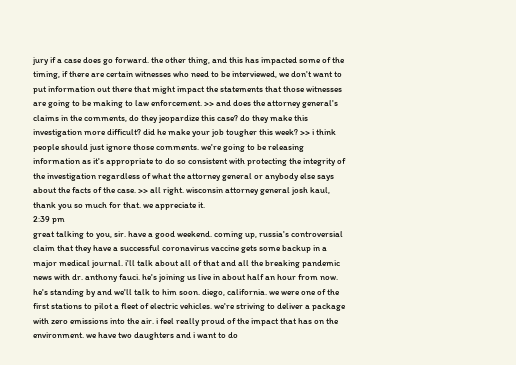jury if a case does go forward. the other thing, and this has impacted some of the timing, if there are certain witnesses who need to be interviewed, we don't want to put information out there that might impact the statements that those witnesses are going to be making to law enforcement. >> and does the attorney general's claims in the comments, do they jeopardize this case? do they make this investigation more difficult? did he make your job tougher this week? >> i think people should just ignore those comments. we're going to be releasing information as it's appropriate to do so consistent with protecting the integrity of the investigation regardless of what the attorney general or anybody else says about the facts of the case. >> all right. wisconsin attorney general josh kaul, thank you so much for that. we appreciate it.
2:39 pm
great talking to you, sir. have a good weekend. coming up, russia's controversial claim that they have a successful coronavirus vaccine gets some backup in a major medical journal. i'll talk about all of that and all the breaking pandemic news with dr. anthony fauci. he's joining us live in about half an hour from now. he's standing by and we'll talk to him soon. diego, california. we were one of the first stations to pilot a fleet of electric vehicles. we're striving to deliver a package with zero emissions into the air. i feel really proud of the impact that has on the environment. we have two daughters and i want to do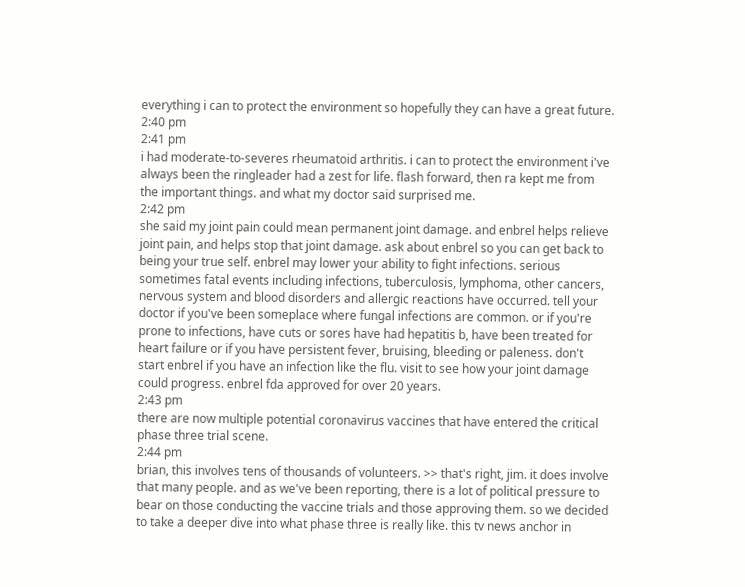everything i can to protect the environment so hopefully they can have a great future.
2:40 pm
2:41 pm
i had moderate-to-severes rheumatoid arthritis. i can to protect the environment i've always been the ringleader had a zest for life. flash forward, then ra kept me from the important things. and what my doctor said surprised me.
2:42 pm
she said my joint pain could mean permanent joint damage. and enbrel helps relieve joint pain, and helps stop that joint damage. ask about enbrel so you can get back to being your true self. enbrel may lower your ability to fight infections. serious sometimes fatal events including infections, tuberculosis, lymphoma, other cancers, nervous system and blood disorders and allergic reactions have occurred. tell your doctor if you've been someplace where fungal infections are common. or if you're prone to infections, have cuts or sores have had hepatitis b, have been treated for heart failure or if you have persistent fever, bruising, bleeding or paleness. don't start enbrel if you have an infection like the flu. visit to see how your joint damage could progress. enbrel fda approved for over 20 years.
2:43 pm
there are now multiple potential coronavirus vaccines that have entered the critical phase three trial scene.
2:44 pm
brian, this involves tens of thousands of volunteers. >> that's right, jim. it does involve that many people. and as we've been reporting, there is a lot of political pressure to bear on those conducting the vaccine trials and those approving them. so we decided to take a deeper dive into what phase three is really like. this tv news anchor in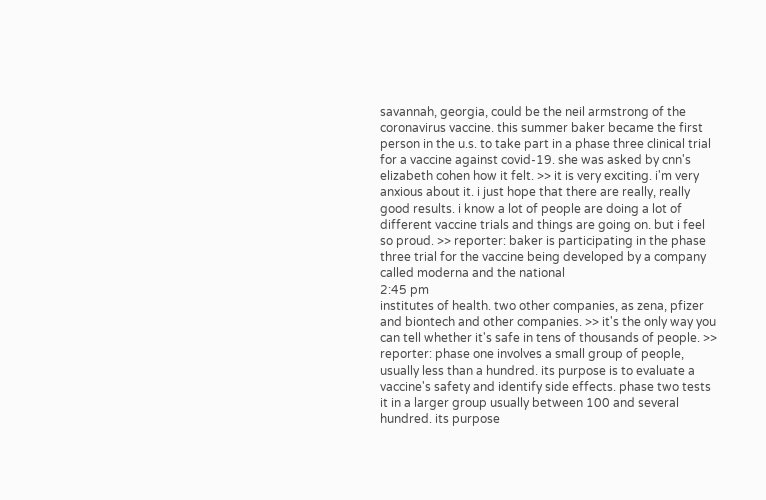savannah, georgia, could be the neil armstrong of the coronavirus vaccine. this summer baker became the first person in the u.s. to take part in a phase three clinical trial for a vaccine against covid-19. she was asked by cnn's elizabeth cohen how it felt. >> it is very exciting. i'm very anxious about it. i just hope that there are really, really good results. i know a lot of people are doing a lot of different vaccine trials and things are going on. but i feel so proud. >> reporter: baker is participating in the phase three trial for the vaccine being developed by a company called moderna and the national
2:45 pm
institutes of health. two other companies, as zena, pfizer and biontech and other companies. >> it's the only way you can tell whether it's safe in tens of thousands of people. >> reporter: phase one involves a small group of people, usually less than a hundred. its purpose is to evaluate a vaccine's safety and identify side effects. phase two tests it in a larger group usually between 100 and several hundred. its purpose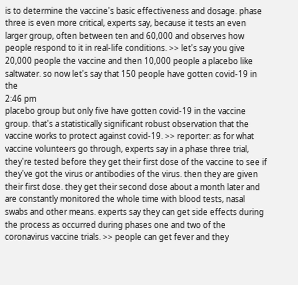is to determine the vaccine's basic effectiveness and dosage. phase three is even more critical, experts say, because it tests an even larger group, often between ten and 60,000 and observes how people respond to it in real-life conditions. >> let's say you give 20,000 people the vaccine and then 10,000 people a placebo like saltwater. so now let's say that 150 people have gotten covid-19 in the
2:46 pm
placebo group but only five have gotten covid-19 in the vaccine group. that's a statistically significant robust observation that the vaccine works to protect against covid-19. >> reporter: as for what vaccine volunteers go through, experts say in a phase three trial, they're tested before they get their first dose of the vaccine to see if they've got the virus or antibodies of the virus. then they are given their first dose. they get their second dose about a month later and are constantly monitored the whole time with blood tests, nasal swabs and other means. experts say they can get side effects during the process as occurred during phases one and two of the coronavirus vaccine trials. >> people can get fever and they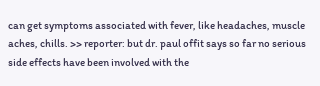can get symptoms associated with fever, like headaches, muscle aches, chills. >> reporter: but dr. paul offit says so far no serious side effects have been involved with the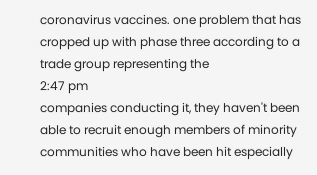coronavirus vaccines. one problem that has cropped up with phase three according to a trade group representing the
2:47 pm
companies conducting it, they haven't been able to recruit enough members of minority communities who have been hit especially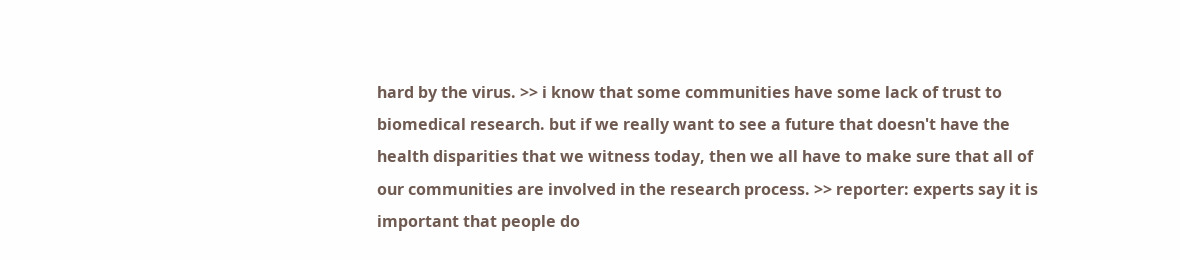hard by the virus. >> i know that some communities have some lack of trust to biomedical research. but if we really want to see a future that doesn't have the health disparities that we witness today, then we all have to make sure that all of our communities are involved in the research process. >> reporter: experts say it is important that people do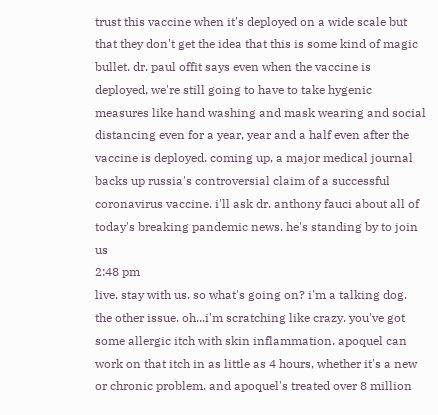trust this vaccine when it's deployed on a wide scale but that they don't get the idea that this is some kind of magic bullet. dr. paul offit says even when the vaccine is deployed, we're still going to have to take hygenic measures like hand washing and mask wearing and social distancing even for a year, year and a half even after the vaccine is deployed. coming up, a major medical journal backs up russia's controversial claim of a successful coronavirus vaccine. i'll ask dr. anthony fauci about all of today's breaking pandemic news. he's standing by to join us
2:48 pm
live. stay with us. so what's going on? i'm a talking dog. the other issue. oh...i'm scratching like crazy. you've got some allergic itch with skin inflammation. apoquel can work on that itch in as little as 4 hours, whether it's a new or chronic problem. and apoquel's treated over 8 million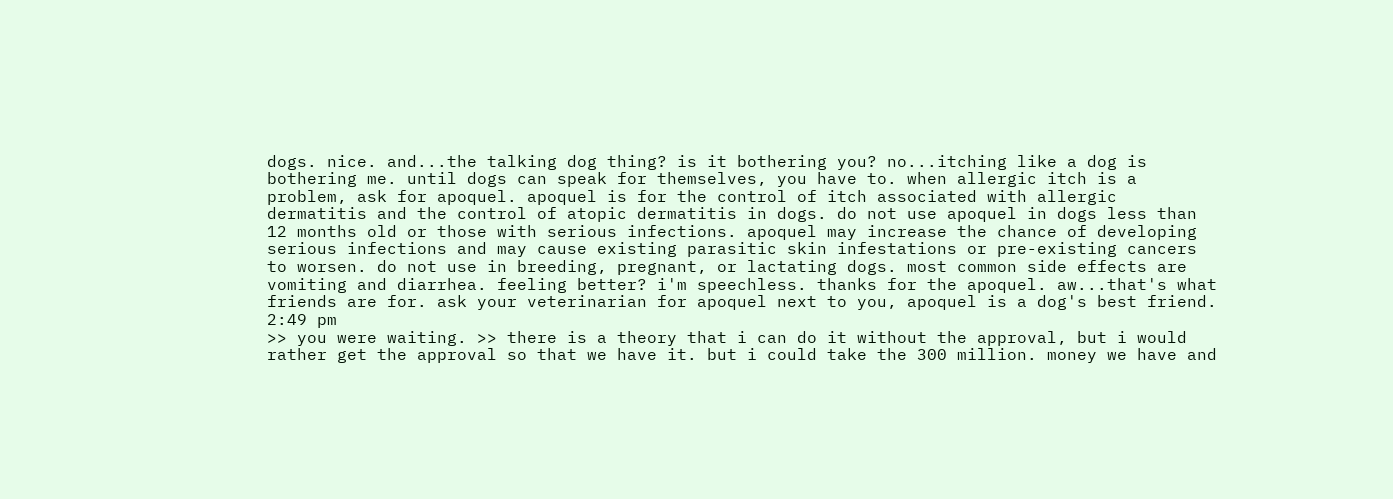dogs. nice. and...the talking dog thing? is it bothering you? no...itching like a dog is bothering me. until dogs can speak for themselves, you have to. when allergic itch is a problem, ask for apoquel. apoquel is for the control of itch associated with allergic dermatitis and the control of atopic dermatitis in dogs. do not use apoquel in dogs less than 12 months old or those with serious infections. apoquel may increase the chance of developing serious infections and may cause existing parasitic skin infestations or pre-existing cancers to worsen. do not use in breeding, pregnant, or lactating dogs. most common side effects are vomiting and diarrhea. feeling better? i'm speechless. thanks for the apoquel. aw...that's what friends are for. ask your veterinarian for apoquel next to you, apoquel is a dog's best friend.
2:49 pm
>> you were waiting. >> there is a theory that i can do it without the approval, but i would rather get the approval so that we have it. but i could take the 300 million. money we have and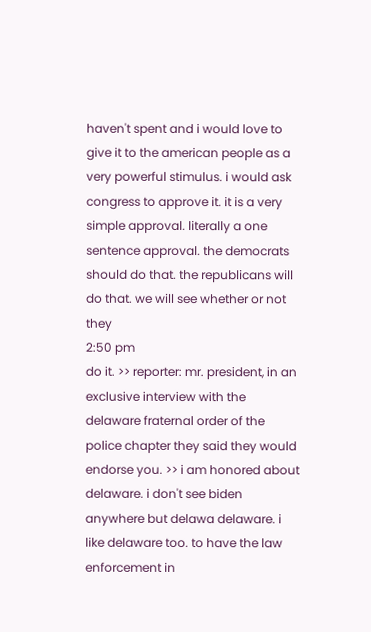haven't spent and i would love to give it to the american people as a very powerful stimulus. i would ask congress to approve it. it is a very simple approval. literally a one sentence approval. the democrats should do that. the republicans will do that. we will see whether or not they
2:50 pm
do it. >> reporter: mr. president, in an exclusive interview with the delaware fraternal order of the police chapter they said they would endorse you. >> i am honored about delaware. i don't see biden anywhere but delawa delaware. i like delaware too. to have the law enforcement in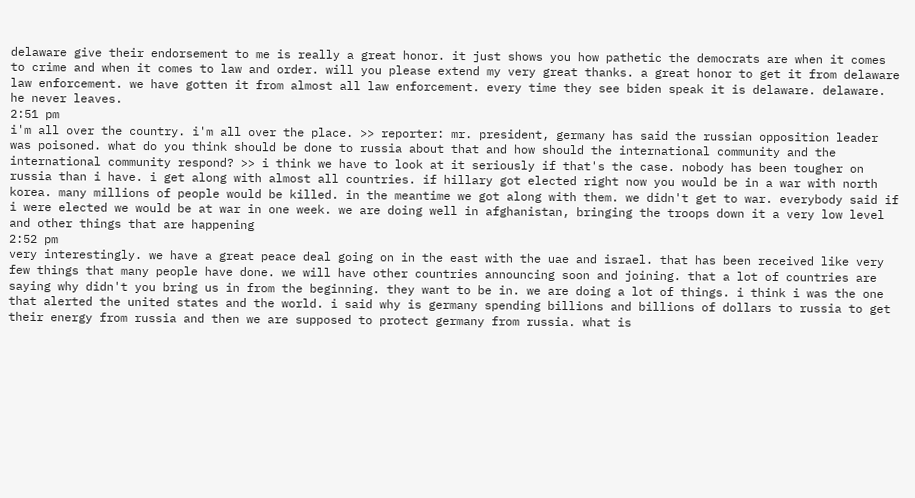delaware give their endorsement to me is really a great honor. it just shows you how pathetic the democrats are when it comes to crime and when it comes to law and order. will you please extend my very great thanks. a great honor to get it from delaware law enforcement. we have gotten it from almost all law enforcement. every time they see biden speak it is delaware. delaware. he never leaves.
2:51 pm
i'm all over the country. i'm all over the place. >> reporter: mr. president, germany has said the russian opposition leader was poisoned. what do you think should be done to russia about that and how should the international community and the international community respond? >> i think we have to look at it seriously if that's the case. nobody has been tougher on russia than i have. i get along with almost all countries. if hillary got elected right now you would be in a war with north korea. many millions of people would be killed. in the meantime we got along with them. we didn't get to war. everybody said if i were elected we would be at war in one week. we are doing well in afghanistan, bringing the troops down it a very low level and other things that are happening
2:52 pm
very interestingly. we have a great peace deal going on in the east with the uae and israel. that has been received like very few things that many people have done. we will have other countries announcing soon and joining. that a lot of countries are saying why didn't you bring us in from the beginning. they want to be in. we are doing a lot of things. i think i was the one that alerted the united states and the world. i said why is germany spending billions and billions of dollars to russia to get their energy from russia and then we are supposed to protect germany from russia. what is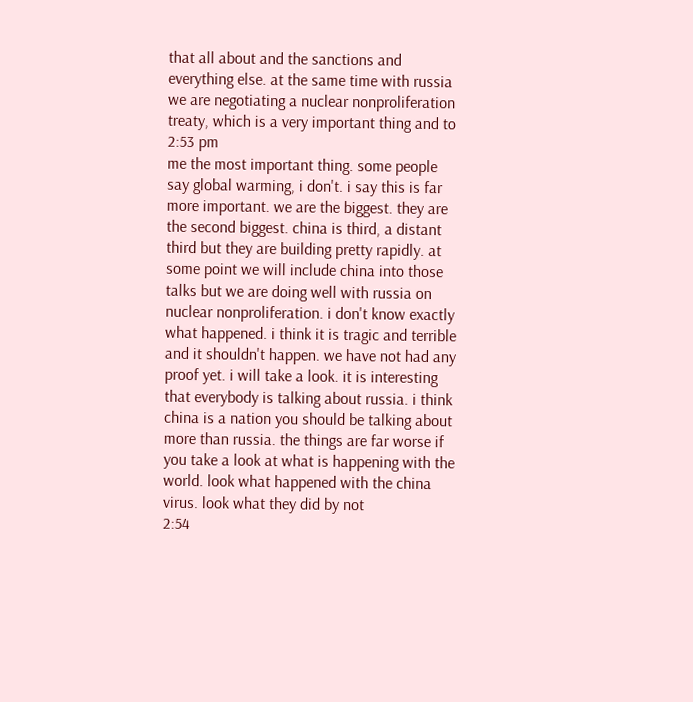that all about and the sanctions and everything else. at the same time with russia we are negotiating a nuclear nonproliferation treaty, which is a very important thing and to
2:53 pm
me the most important thing. some people say global warming, i don't. i say this is far more important. we are the biggest. they are the second biggest. china is third, a distant third but they are building pretty rapidly. at some point we will include china into those talks but we are doing well with russia on nuclear nonproliferation. i don't know exactly what happened. i think it is tragic and terrible and it shouldn't happen. we have not had any proof yet. i will take a look. it is interesting that everybody is talking about russia. i think china is a nation you should be talking about more than russia. the things are far worse if you take a look at what is happening with the world. look what happened with the china virus. look what they did by not
2:54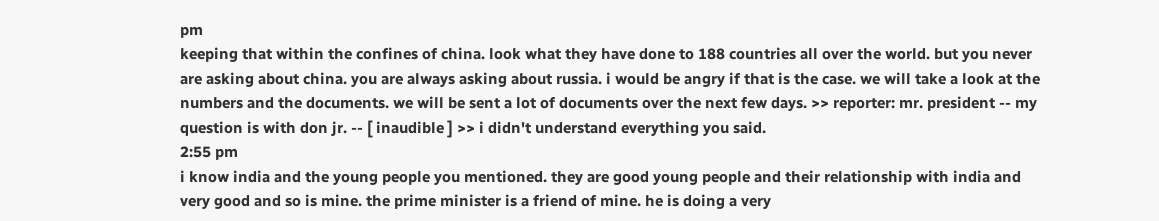pm
keeping that within the confines of china. look what they have done to 188 countries all over the world. but you never are asking about china. you are always asking about russia. i would be angry if that is the case. we will take a look at the numbers and the documents. we will be sent a lot of documents over the next few days. >> reporter: mr. president -- my question is with don jr. -- [ inaudible ] >> i didn't understand everything you said.
2:55 pm
i know india and the young people you mentioned. they are good young people and their relationship with india and very good and so is mine. the prime minister is a friend of mine. he is doing a very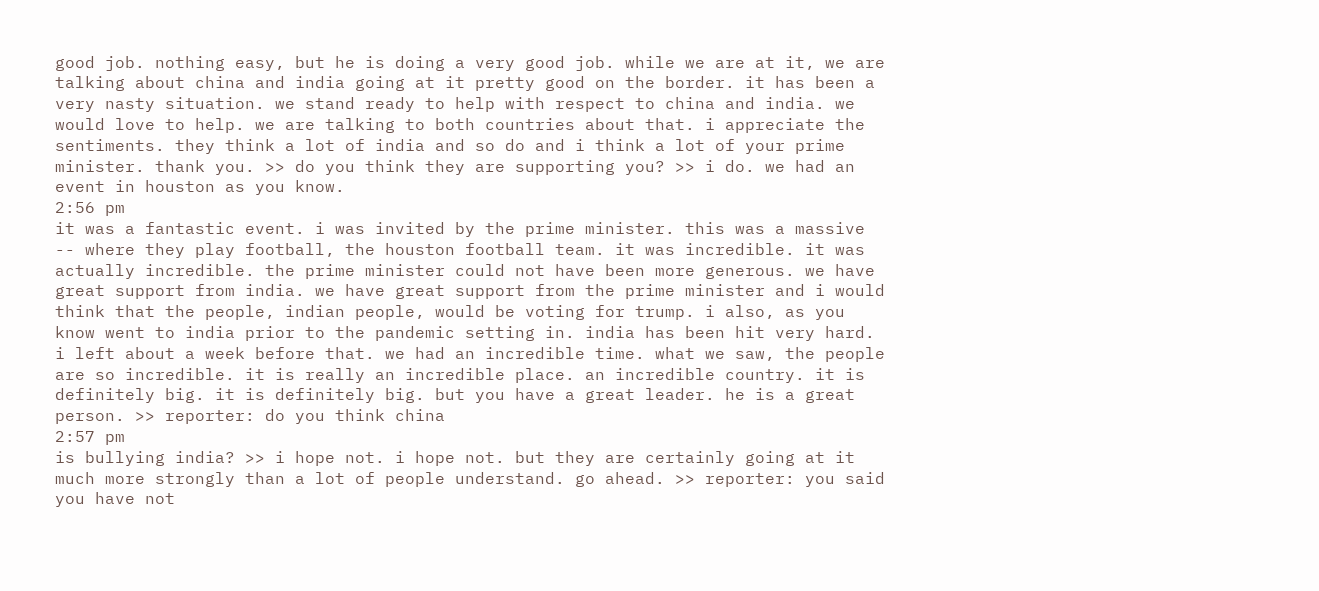good job. nothing easy, but he is doing a very good job. while we are at it, we are talking about china and india going at it pretty good on the border. it has been a very nasty situation. we stand ready to help with respect to china and india. we would love to help. we are talking to both countries about that. i appreciate the sentiments. they think a lot of india and so do and i think a lot of your prime minister. thank you. >> do you think they are supporting you? >> i do. we had an event in houston as you know.
2:56 pm
it was a fantastic event. i was invited by the prime minister. this was a massive -- where they play football, the houston football team. it was incredible. it was actually incredible. the prime minister could not have been more generous. we have great support from india. we have great support from the prime minister and i would think that the people, indian people, would be voting for trump. i also, as you know went to india prior to the pandemic setting in. india has been hit very hard. i left about a week before that. we had an incredible time. what we saw, the people are so incredible. it is really an incredible place. an incredible country. it is definitely big. it is definitely big. but you have a great leader. he is a great person. >> reporter: do you think china
2:57 pm
is bullying india? >> i hope not. i hope not. but they are certainly going at it much more strongly than a lot of people understand. go ahead. >> reporter: you said you have not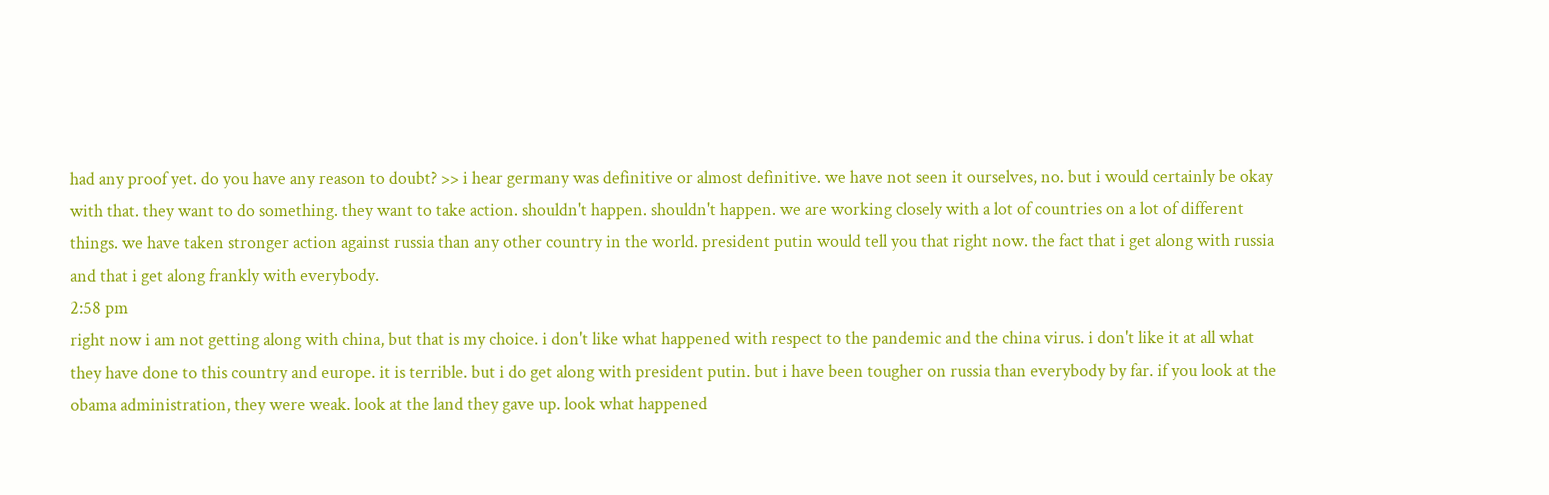had any proof yet. do you have any reason to doubt? >> i hear germany was definitive or almost definitive. we have not seen it ourselves, no. but i would certainly be okay with that. they want to do something. they want to take action. shouldn't happen. shouldn't happen. we are working closely with a lot of countries on a lot of different things. we have taken stronger action against russia than any other country in the world. president putin would tell you that right now. the fact that i get along with russia and that i get along frankly with everybody.
2:58 pm
right now i am not getting along with china, but that is my choice. i don't like what happened with respect to the pandemic and the china virus. i don't like it at all what they have done to this country and europe. it is terrible. but i do get along with president putin. but i have been tougher on russia than everybody by far. if you look at the obama administration, they were weak. look at the land they gave up. look what happened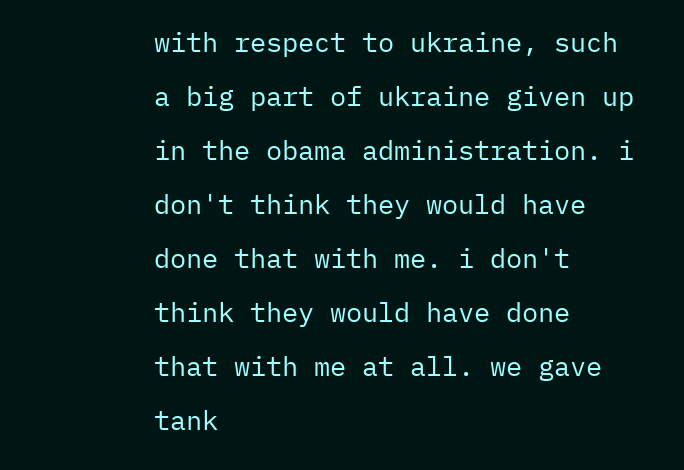with respect to ukraine, such a big part of ukraine given up in the obama administration. i don't think they would have done that with me. i don't think they would have done that with me at all. we gave tank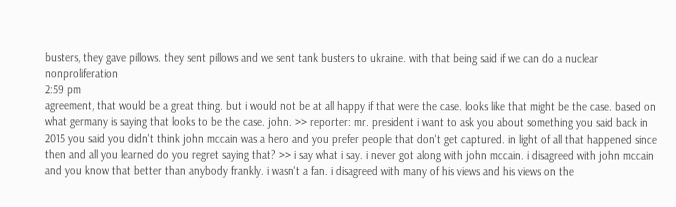busters, they gave pillows. they sent pillows and we sent tank busters to ukraine. with that being said if we can do a nuclear nonproliferation
2:59 pm
agreement, that would be a great thing. but i would not be at all happy if that were the case. looks like that might be the case. based on what germany is saying that looks to be the case. john. >> reporter: mr. president i want to ask you about something you said back in 2015 you said you didn't think john mccain was a hero and you prefer people that don't get captured. in light of all that happened since then and all you learned do you regret saying that? >> i say what i say. i never got along with john mccain. i disagreed with john mccain and you know that better than anybody frankly. i wasn't a fan. i disagreed with many of his views and his views on the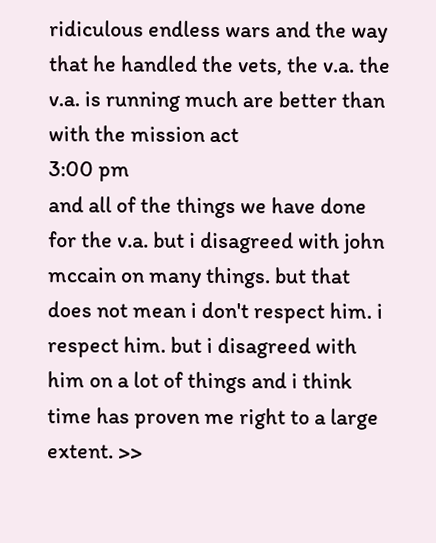ridiculous endless wars and the way that he handled the vets, the v.a. the v.a. is running much are better than with the mission act
3:00 pm
and all of the things we have done for the v.a. but i disagreed with john mccain on many things. but that does not mean i don't respect him. i respect him. but i disagreed with him on a lot of things and i think time has proven me right to a large extent. >>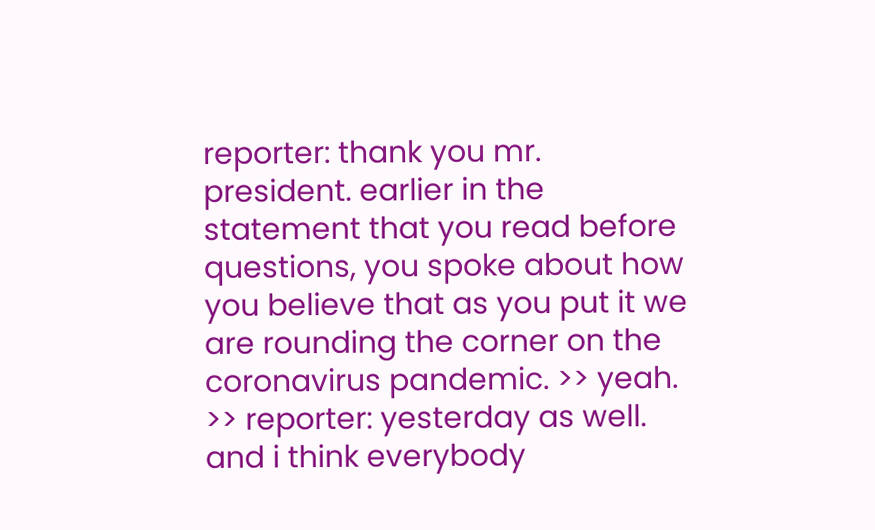reporter: thank you mr. president. earlier in the statement that you read before questions, you spoke about how you believe that as you put it we are rounding the corner on the coronavirus pandemic. >> yeah. >> reporter: yesterday as well. and i think everybody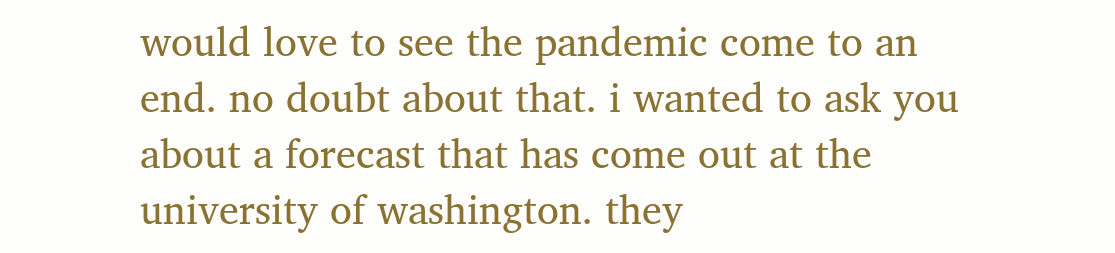would love to see the pandemic come to an end. no doubt about that. i wanted to ask you about a forecast that has come out at the university of washington. they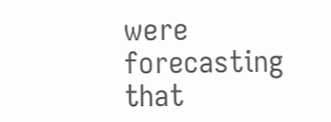were forecasting that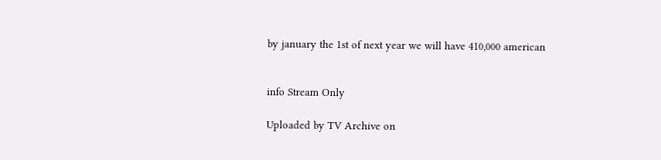by january the 1st of next year we will have 410,000 american


info Stream Only

Uploaded by TV Archive on